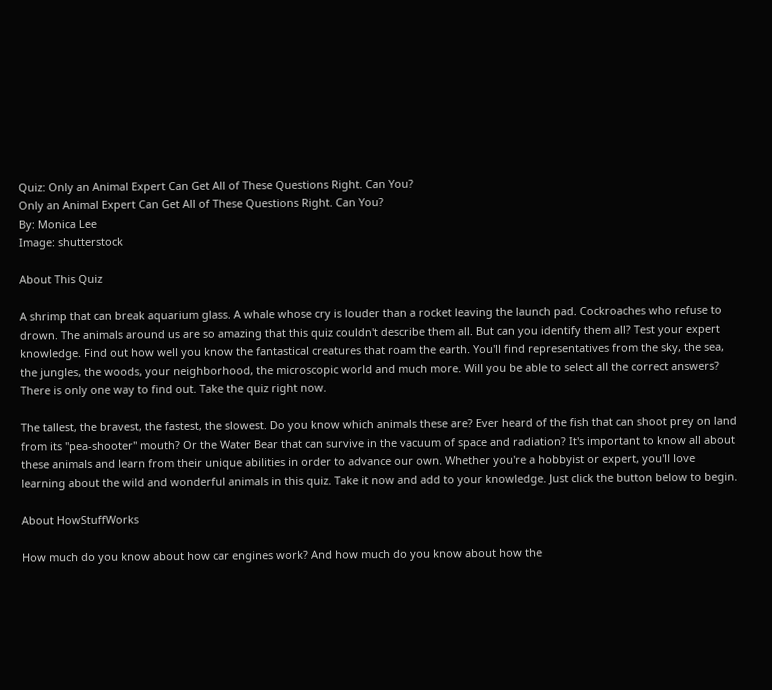Quiz: Only an Animal Expert Can Get All of These Questions Right. Can You?
Only an Animal Expert Can Get All of These Questions Right. Can You?
By: Monica Lee
Image: shutterstock

About This Quiz

A shrimp that can break aquarium glass. A whale whose cry is louder than a rocket leaving the launch pad. Cockroaches who refuse to drown. The animals around us are so amazing that this quiz couldn't describe them all. But can you identify them all? Test your expert knowledge. Find out how well you know the fantastical creatures that roam the earth. You'll find representatives from the sky, the sea, the jungles, the woods, your neighborhood, the microscopic world and much more. Will you be able to select all the correct answers? There is only one way to find out. Take the quiz right now.

The tallest, the bravest, the fastest, the slowest. Do you know which animals these are? Ever heard of the fish that can shoot prey on land from its "pea-shooter" mouth? Or the Water Bear that can survive in the vacuum of space and radiation? It's important to know all about these animals and learn from their unique abilities in order to advance our own. Whether you're a hobbyist or expert, you'll love learning about the wild and wonderful animals in this quiz. Take it now and add to your knowledge. Just click the button below to begin.

About HowStuffWorks

How much do you know about how car engines work? And how much do you know about how the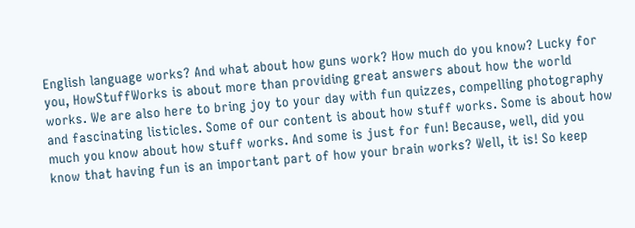English language works? And what about how guns work? How much do you know? Lucky for you, HowStuffWorks is about more than providing great answers about how the world works. We are also here to bring joy to your day with fun quizzes, compelling photography and fascinating listicles. Some of our content is about how stuff works. Some is about how much you know about how stuff works. And some is just for fun! Because, well, did you know that having fun is an important part of how your brain works? Well, it is! So keep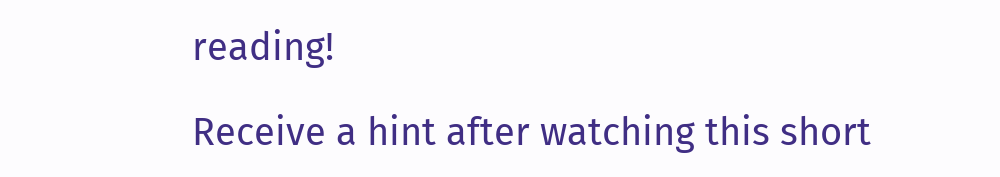reading!

Receive a hint after watching this short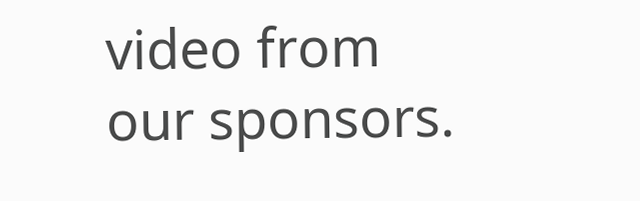video from our sponsors.